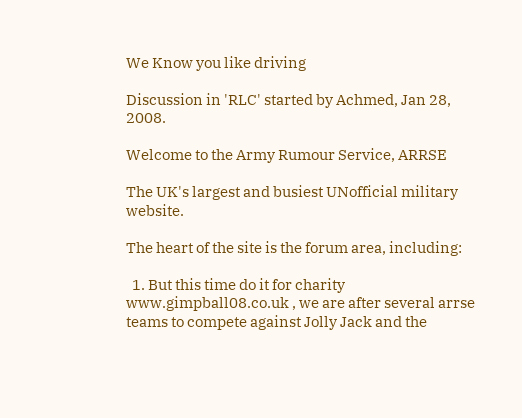We Know you like driving

Discussion in 'RLC' started by Achmed, Jan 28, 2008.

Welcome to the Army Rumour Service, ARRSE

The UK's largest and busiest UNofficial military website.

The heart of the site is the forum area, including:

  1. But this time do it for charity www.gimpball08.co.uk , we are after several arrse teams to compete against Jolly Jack and the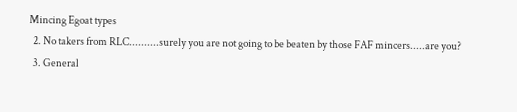Mincing Egoat types
  2. No takers from RLC..........surely you are not going to be beaten by those FAF mincers.....are you?
  3. General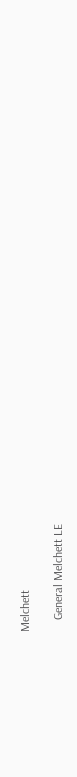Melchett

    General Melchett LE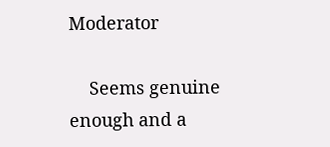Moderator

    Seems genuine enough and a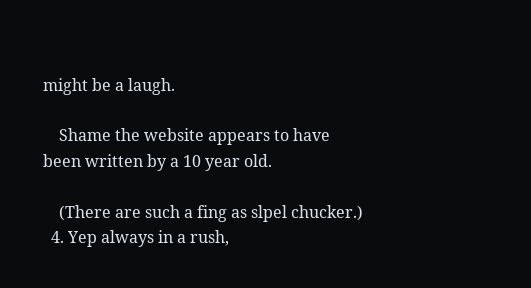might be a laugh.

    Shame the website appears to have been written by a 10 year old.

    (There are such a fing as slpel chucker.)
  4. Yep always in a rush,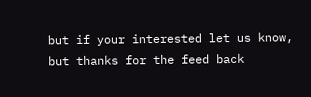but if your interested let us know, but thanks for the feed back